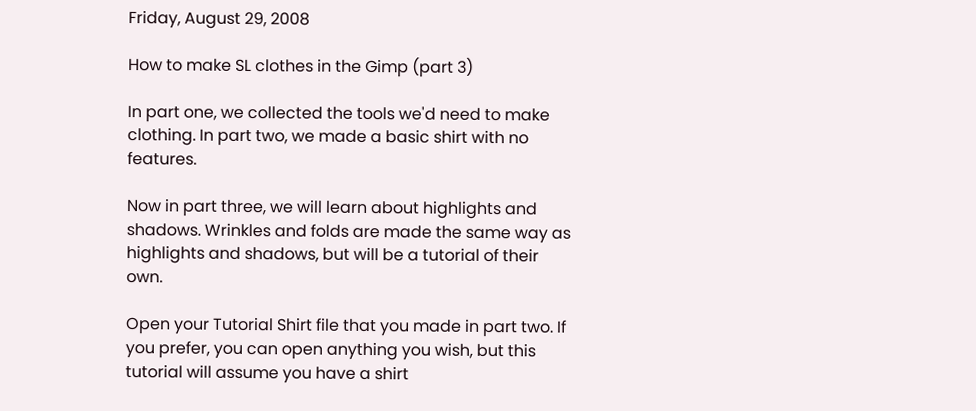Friday, August 29, 2008

How to make SL clothes in the Gimp (part 3)

In part one, we collected the tools we'd need to make clothing. In part two, we made a basic shirt with no features.

Now in part three, we will learn about highlights and shadows. Wrinkles and folds are made the same way as highlights and shadows, but will be a tutorial of their own.

Open your Tutorial Shirt file that you made in part two. If you prefer, you can open anything you wish, but this tutorial will assume you have a shirt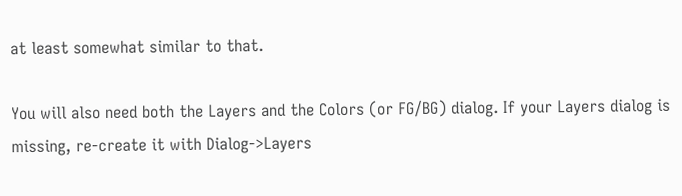at least somewhat similar to that.

You will also need both the Layers and the Colors (or FG/BG) dialog. If your Layers dialog is missing, re-create it with Dialog->Layers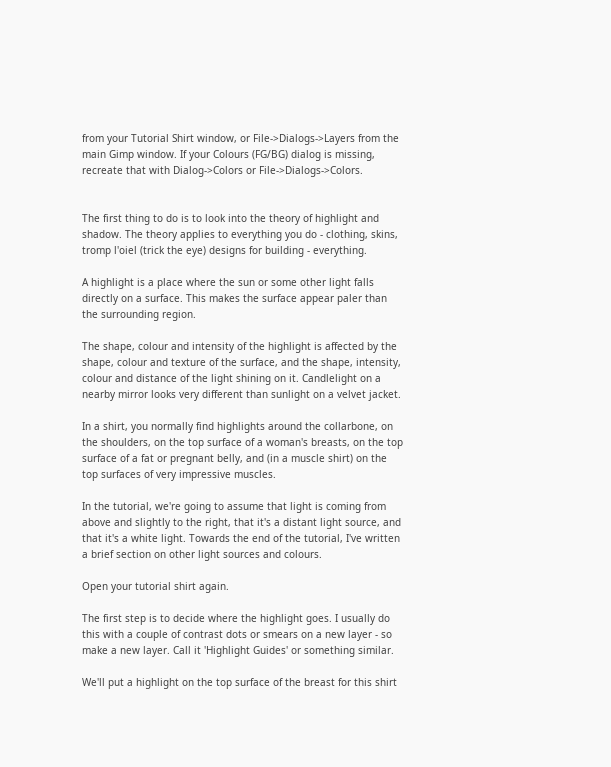from your Tutorial Shirt window, or File->Dialogs->Layers from the main Gimp window. If your Colours (FG/BG) dialog is missing, recreate that with Dialog->Colors or File->Dialogs->Colors.


The first thing to do is to look into the theory of highlight and shadow. The theory applies to everything you do - clothing, skins, tromp l'oiel (trick the eye) designs for building - everything.

A highlight is a place where the sun or some other light falls directly on a surface. This makes the surface appear paler than the surrounding region.

The shape, colour and intensity of the highlight is affected by the shape, colour and texture of the surface, and the shape, intensity, colour and distance of the light shining on it. Candlelight on a nearby mirror looks very different than sunlight on a velvet jacket.

In a shirt, you normally find highlights around the collarbone, on the shoulders, on the top surface of a woman's breasts, on the top surface of a fat or pregnant belly, and (in a muscle shirt) on the top surfaces of very impressive muscles.

In the tutorial, we're going to assume that light is coming from above and slightly to the right, that it's a distant light source, and that it's a white light. Towards the end of the tutorial, I've written a brief section on other light sources and colours.

Open your tutorial shirt again.

The first step is to decide where the highlight goes. I usually do this with a couple of contrast dots or smears on a new layer - so make a new layer. Call it 'Highlight Guides' or something similar.

We'll put a highlight on the top surface of the breast for this shirt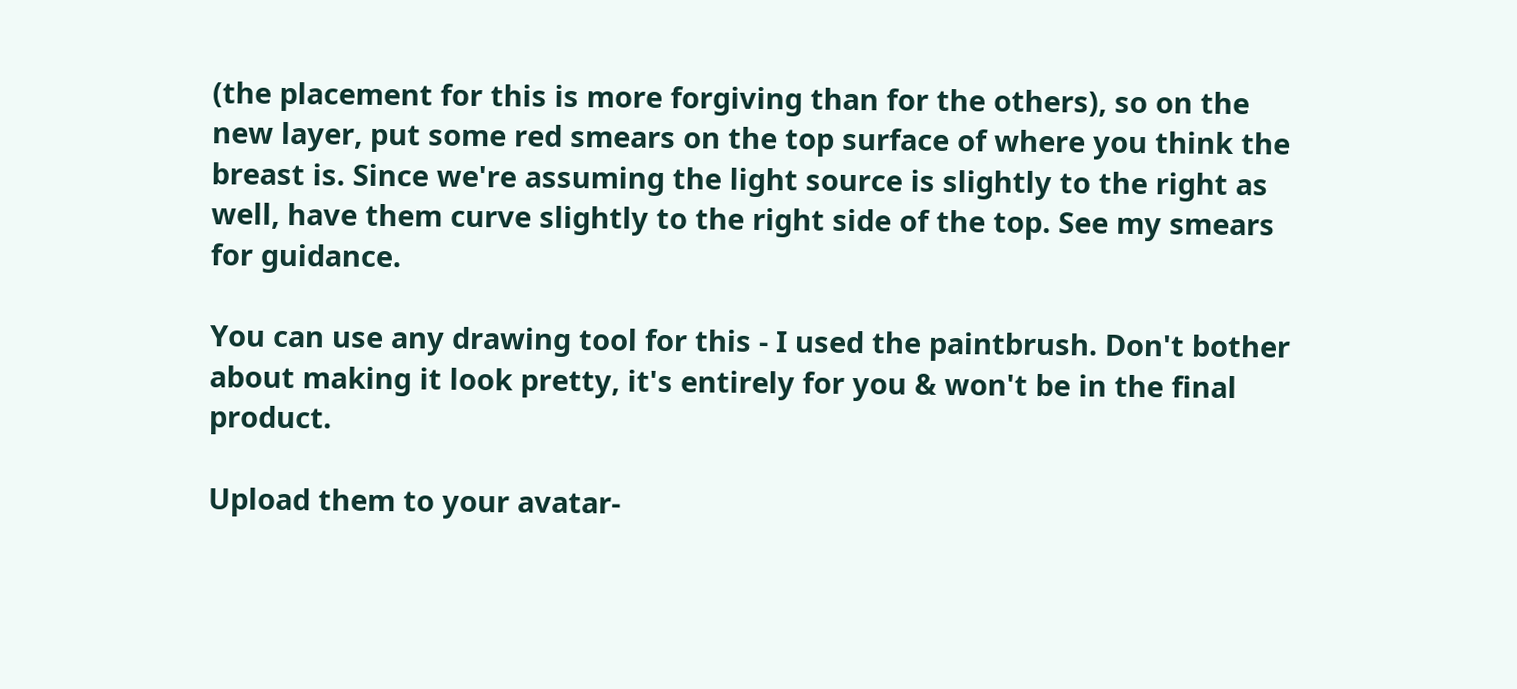(the placement for this is more forgiving than for the others), so on the new layer, put some red smears on the top surface of where you think the breast is. Since we're assuming the light source is slightly to the right as well, have them curve slightly to the right side of the top. See my smears for guidance.

You can use any drawing tool for this - I used the paintbrush. Don't bother about making it look pretty, it's entirely for you & won't be in the final product.

Upload them to your avatar-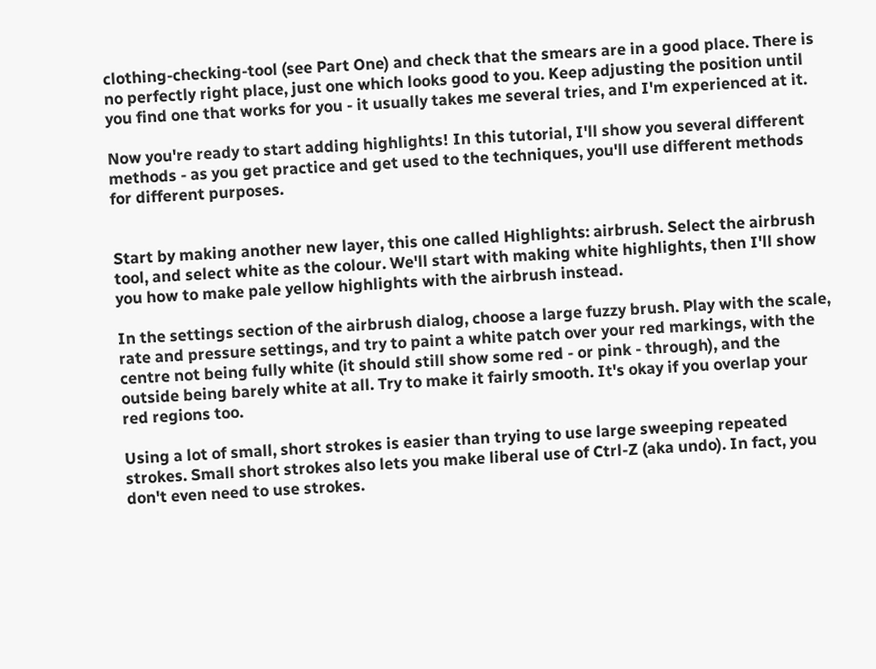clothing-checking-tool (see Part One) and check that the smears are in a good place. There is no perfectly right place, just one which looks good to you. Keep adjusting the position until you find one that works for you - it usually takes me several tries, and I'm experienced at it.

Now you're ready to start adding highlights! In this tutorial, I'll show you several different methods - as you get practice and get used to the techniques, you'll use different methods for different purposes.


Start by making another new layer, this one called Highlights: airbrush. Select the airbrush tool, and select white as the colour. We'll start with making white highlights, then I'll show you how to make pale yellow highlights with the airbrush instead.

In the settings section of the airbrush dialog, choose a large fuzzy brush. Play with the scale, rate and pressure settings, and try to paint a white patch over your red markings, with the centre not being fully white (it should still show some red - or pink - through), and the outside being barely white at all. Try to make it fairly smooth. It's okay if you overlap your red regions too.

Using a lot of small, short strokes is easier than trying to use large sweeping repeated strokes. Small short strokes also lets you make liberal use of Ctrl-Z (aka undo). In fact, you don't even need to use strokes.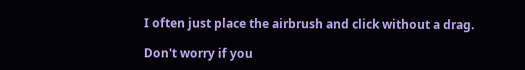I often just place the airbrush and click without a drag.

Don't worry if you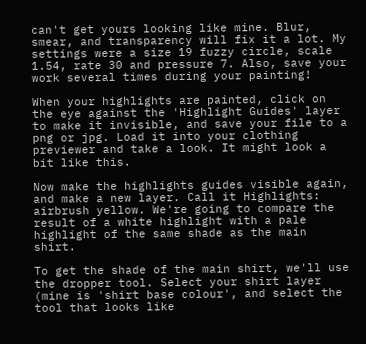can't get yours looking like mine. Blur, smear, and transparency will fix it a lot. My settings were a size 19 fuzzy circle, scale 1.54, rate 30 and pressure 7. Also, save your work several times during your painting!

When your highlights are painted, click on the eye against the 'Highlight Guides' layer to make it invisible, and save your file to a png or jpg. Load it into your clothing previewer and take a look. It might look a bit like this.

Now make the highlights guides visible again, and make a new layer. Call it Highlights: airbrush yellow. We're going to compare the result of a white highlight with a pale highlight of the same shade as the main shirt.

To get the shade of the main shirt, we'll use the dropper tool. Select your shirt layer (mine is 'shirt base colour', and select the tool that looks like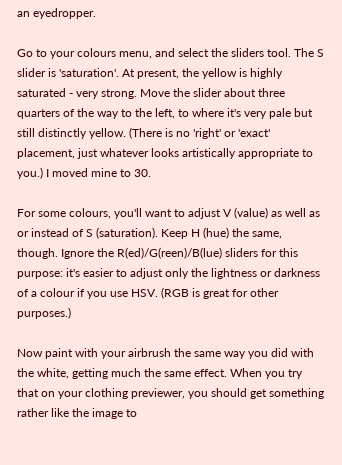an eyedropper.

Go to your colours menu, and select the sliders tool. The S slider is 'saturation'. At present, the yellow is highly saturated - very strong. Move the slider about three quarters of the way to the left, to where it's very pale but still distinctly yellow. (There is no 'right' or 'exact' placement, just whatever looks artistically appropriate to you.) I moved mine to 30.

For some colours, you'll want to adjust V (value) as well as or instead of S (saturation). Keep H (hue) the same, though. Ignore the R(ed)/G(reen)/B(lue) sliders for this purpose: it's easier to adjust only the lightness or darkness of a colour if you use HSV. (RGB is great for other purposes.)

Now paint with your airbrush the same way you did with the white, getting much the same effect. When you try that on your clothing previewer, you should get something rather like the image to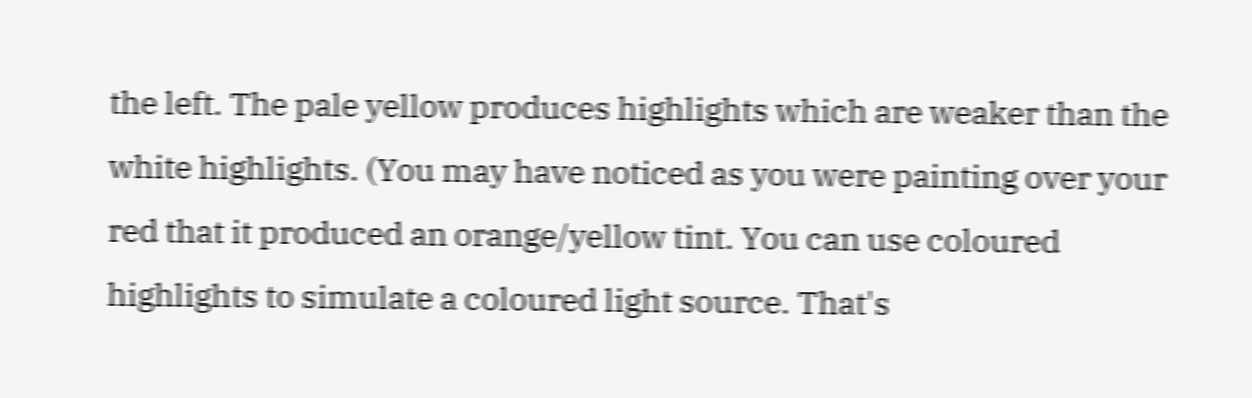the left. The pale yellow produces highlights which are weaker than the white highlights. (You may have noticed as you were painting over your red that it produced an orange/yellow tint. You can use coloured highlights to simulate a coloured light source. That's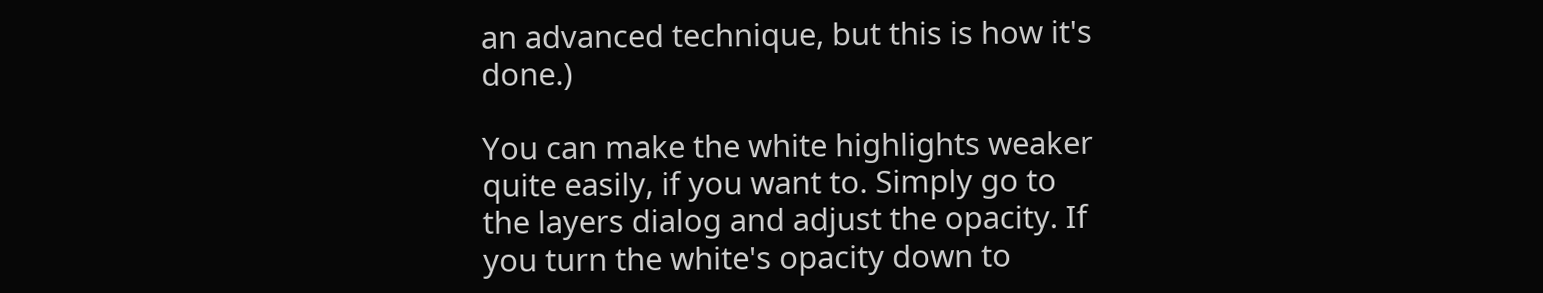an advanced technique, but this is how it's done.)

You can make the white highlights weaker quite easily, if you want to. Simply go to the layers dialog and adjust the opacity. If you turn the white's opacity down to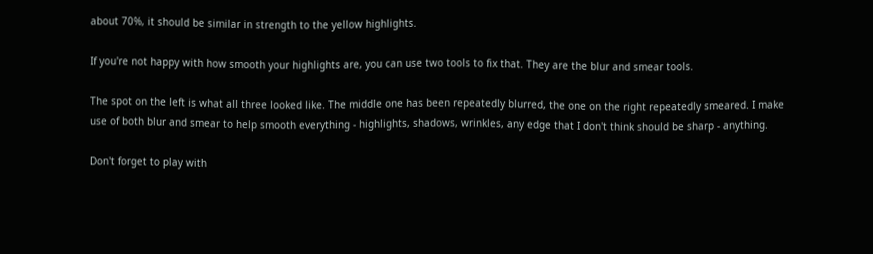about 70%, it should be similar in strength to the yellow highlights.

If you're not happy with how smooth your highlights are, you can use two tools to fix that. They are the blur and smear tools.

The spot on the left is what all three looked like. The middle one has been repeatedly blurred, the one on the right repeatedly smeared. I make use of both blur and smear to help smooth everything - highlights, shadows, wrinkles, any edge that I don't think should be sharp - anything.

Don't forget to play with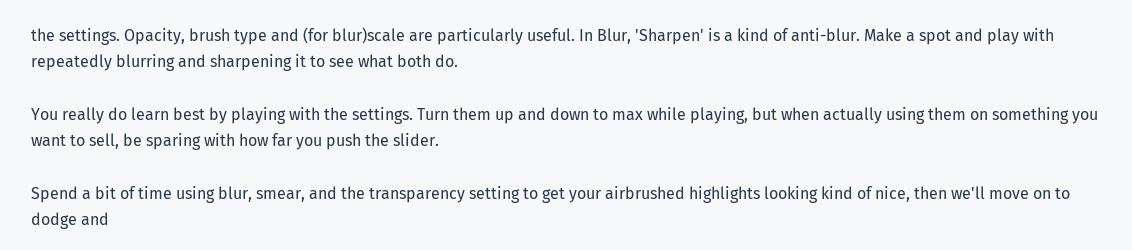the settings. Opacity, brush type and (for blur)scale are particularly useful. In Blur, 'Sharpen' is a kind of anti-blur. Make a spot and play with repeatedly blurring and sharpening it to see what both do.

You really do learn best by playing with the settings. Turn them up and down to max while playing, but when actually using them on something you want to sell, be sparing with how far you push the slider.

Spend a bit of time using blur, smear, and the transparency setting to get your airbrushed highlights looking kind of nice, then we'll move on to dodge and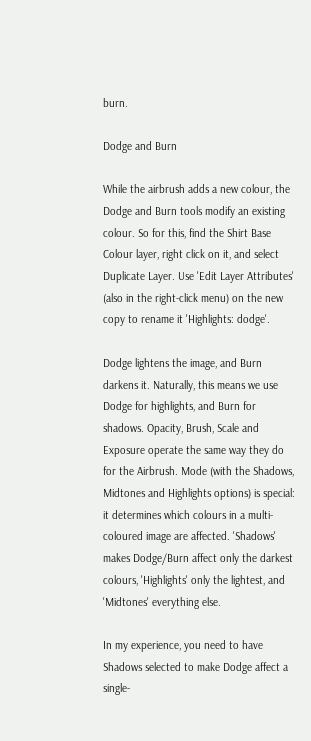burn.

Dodge and Burn

While the airbrush adds a new colour, the Dodge and Burn tools modify an existing colour. So for this, find the Shirt Base Colour layer, right click on it, and select Duplicate Layer. Use 'Edit Layer Attributes' (also in the right-click menu) on the new copy to rename it 'Highlights: dodge'.

Dodge lightens the image, and Burn darkens it. Naturally, this means we use Dodge for highlights, and Burn for shadows. Opacity, Brush, Scale and Exposure operate the same way they do for the Airbrush. Mode (with the Shadows, Midtones and Highlights options) is special: it determines which colours in a multi-coloured image are affected. 'Shadows' makes Dodge/Burn affect only the darkest colours, 'Highlights' only the lightest, and 'Midtones' everything else.

In my experience, you need to have Shadows selected to make Dodge affect a single-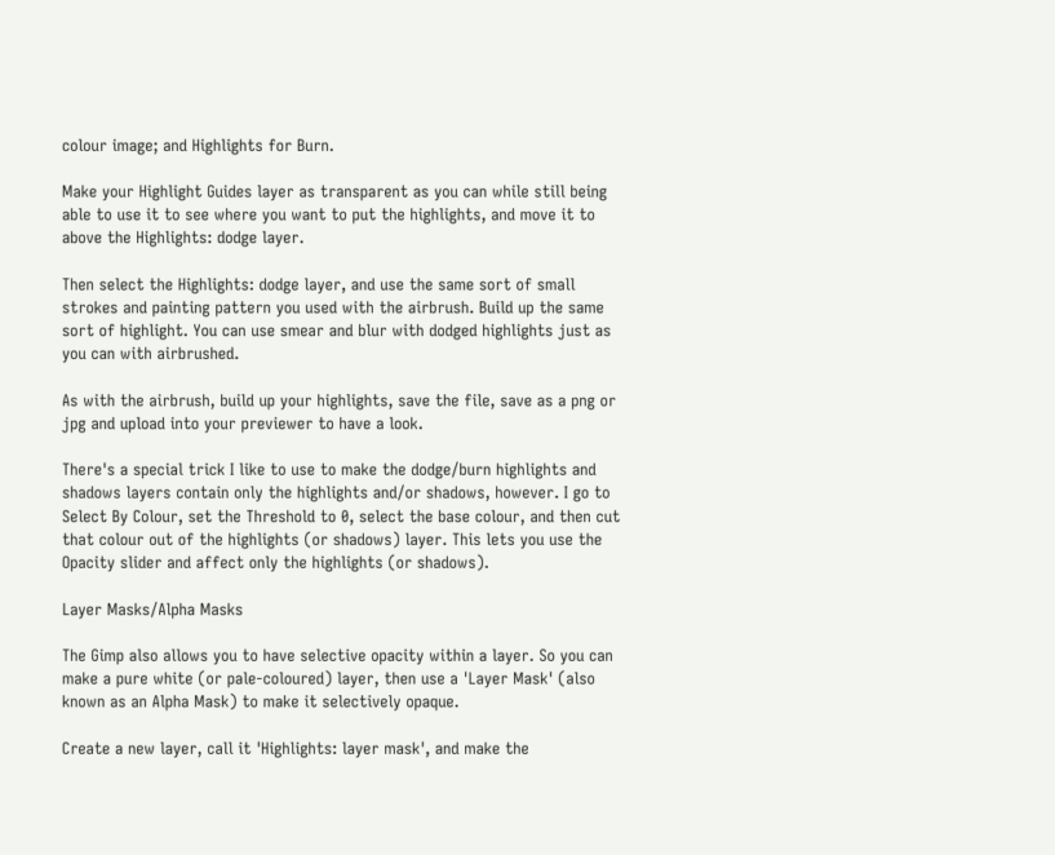colour image; and Highlights for Burn.

Make your Highlight Guides layer as transparent as you can while still being able to use it to see where you want to put the highlights, and move it to above the Highlights: dodge layer.

Then select the Highlights: dodge layer, and use the same sort of small strokes and painting pattern you used with the airbrush. Build up the same sort of highlight. You can use smear and blur with dodged highlights just as you can with airbrushed.

As with the airbrush, build up your highlights, save the file, save as a png or jpg and upload into your previewer to have a look.

There's a special trick I like to use to make the dodge/burn highlights and shadows layers contain only the highlights and/or shadows, however. I go to Select By Colour, set the Threshold to 0, select the base colour, and then cut that colour out of the highlights (or shadows) layer. This lets you use the Opacity slider and affect only the highlights (or shadows).

Layer Masks/Alpha Masks

The Gimp also allows you to have selective opacity within a layer. So you can make a pure white (or pale-coloured) layer, then use a 'Layer Mask' (also known as an Alpha Mask) to make it selectively opaque.

Create a new layer, call it 'Highlights: layer mask', and make the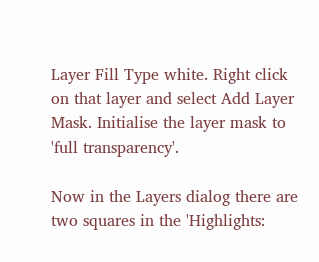Layer Fill Type white. Right click on that layer and select Add Layer Mask. Initialise the layer mask to 'full transparency'.

Now in the Layers dialog there are two squares in the 'Highlights: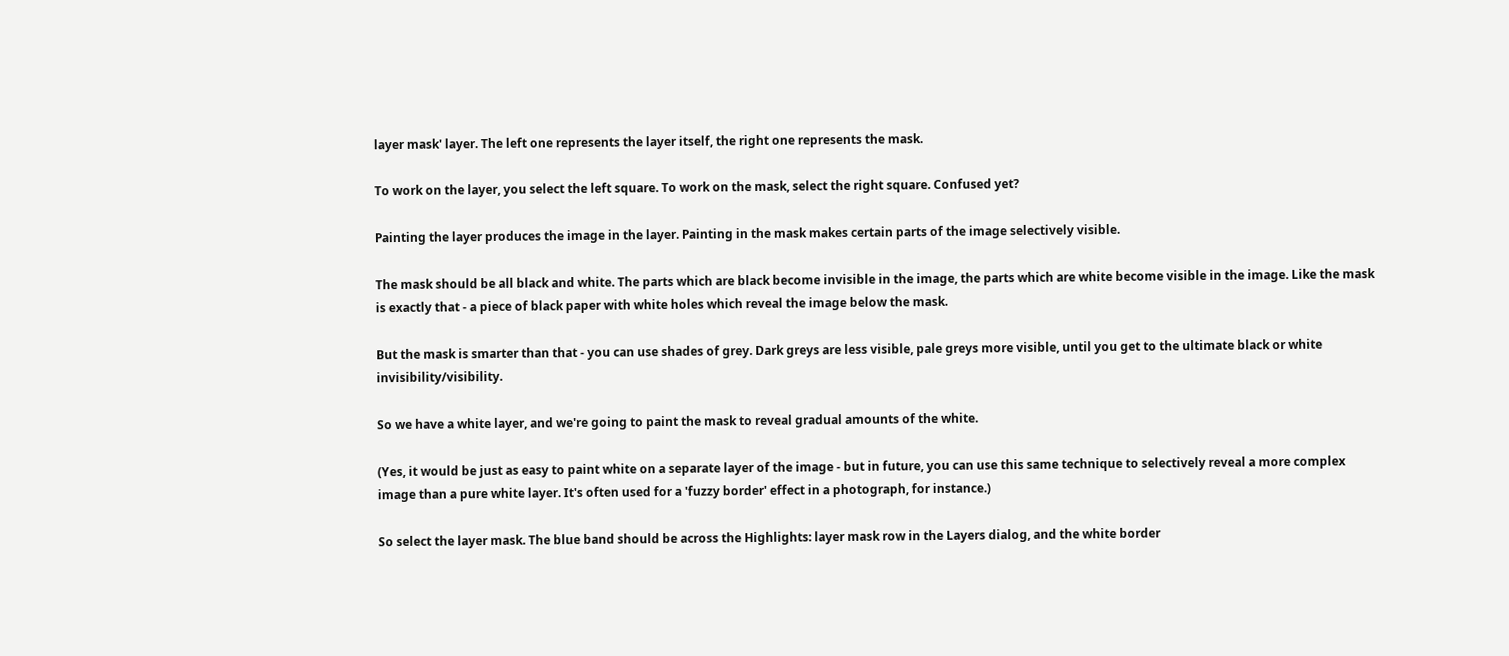layer mask' layer. The left one represents the layer itself, the right one represents the mask.

To work on the layer, you select the left square. To work on the mask, select the right square. Confused yet?

Painting the layer produces the image in the layer. Painting in the mask makes certain parts of the image selectively visible.

The mask should be all black and white. The parts which are black become invisible in the image, the parts which are white become visible in the image. Like the mask is exactly that - a piece of black paper with white holes which reveal the image below the mask.

But the mask is smarter than that - you can use shades of grey. Dark greys are less visible, pale greys more visible, until you get to the ultimate black or white invisibility/visibility.

So we have a white layer, and we're going to paint the mask to reveal gradual amounts of the white.

(Yes, it would be just as easy to paint white on a separate layer of the image - but in future, you can use this same technique to selectively reveal a more complex image than a pure white layer. It's often used for a 'fuzzy border' effect in a photograph, for instance.)

So select the layer mask. The blue band should be across the Highlights: layer mask row in the Layers dialog, and the white border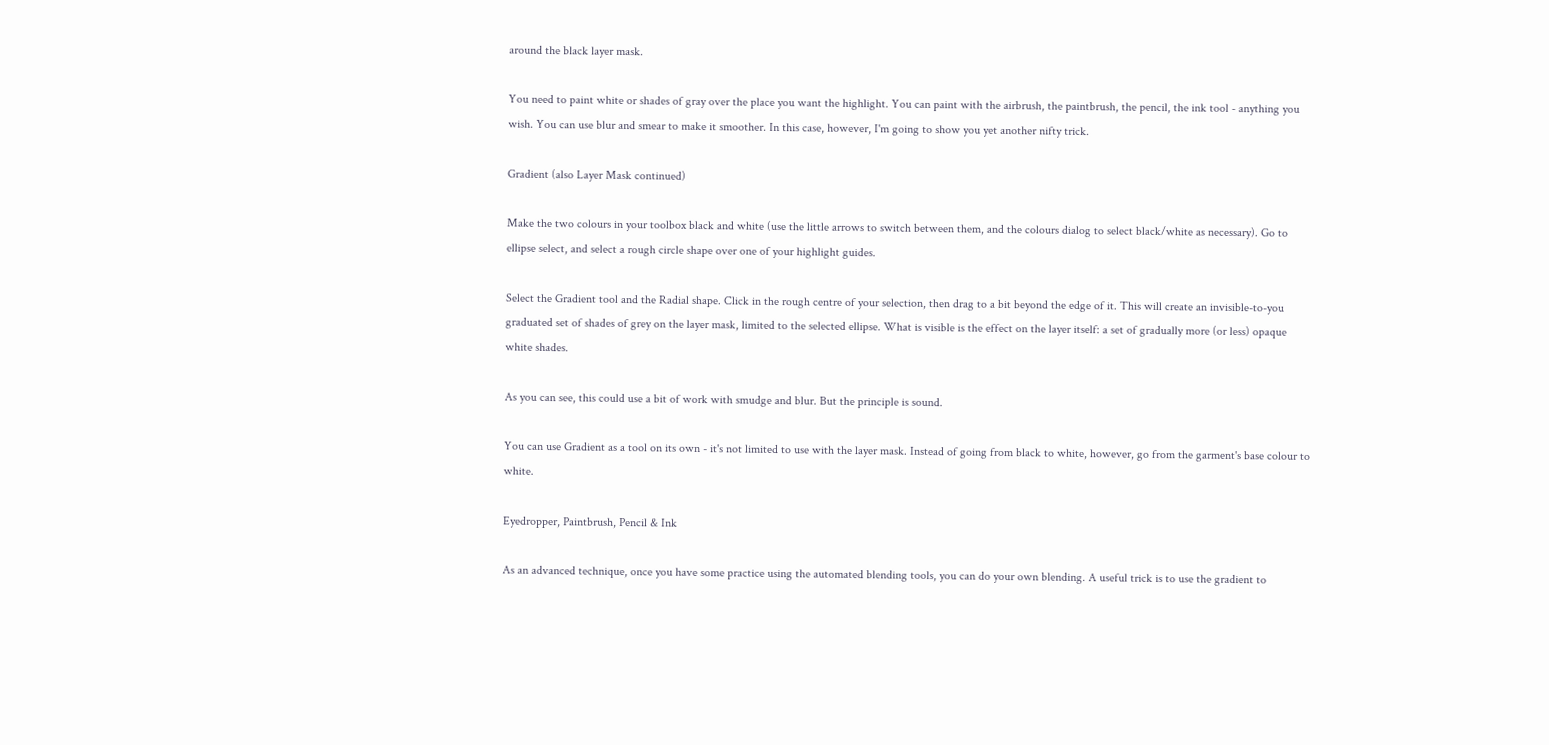around the black layer mask.

You need to paint white or shades of gray over the place you want the highlight. You can paint with the airbrush, the paintbrush, the pencil, the ink tool - anything you wish. You can use blur and smear to make it smoother. In this case, however, I'm going to show you yet another nifty trick.

Gradient (also Layer Mask continued)

Make the two colours in your toolbox black and white (use the little arrows to switch between them, and the colours dialog to select black/white as necessary). Go to ellipse select, and select a rough circle shape over one of your highlight guides.

Select the Gradient tool and the Radial shape. Click in the rough centre of your selection, then drag to a bit beyond the edge of it. This will create an invisible-to-you graduated set of shades of grey on the layer mask, limited to the selected ellipse. What is visible is the effect on the layer itself: a set of gradually more (or less) opaque white shades.

As you can see, this could use a bit of work with smudge and blur. But the principle is sound.

You can use Gradient as a tool on its own - it's not limited to use with the layer mask. Instead of going from black to white, however, go from the garment's base colour to white.

Eyedropper, Paintbrush, Pencil & Ink

As an advanced technique, once you have some practice using the automated blending tools, you can do your own blending. A useful trick is to use the gradient to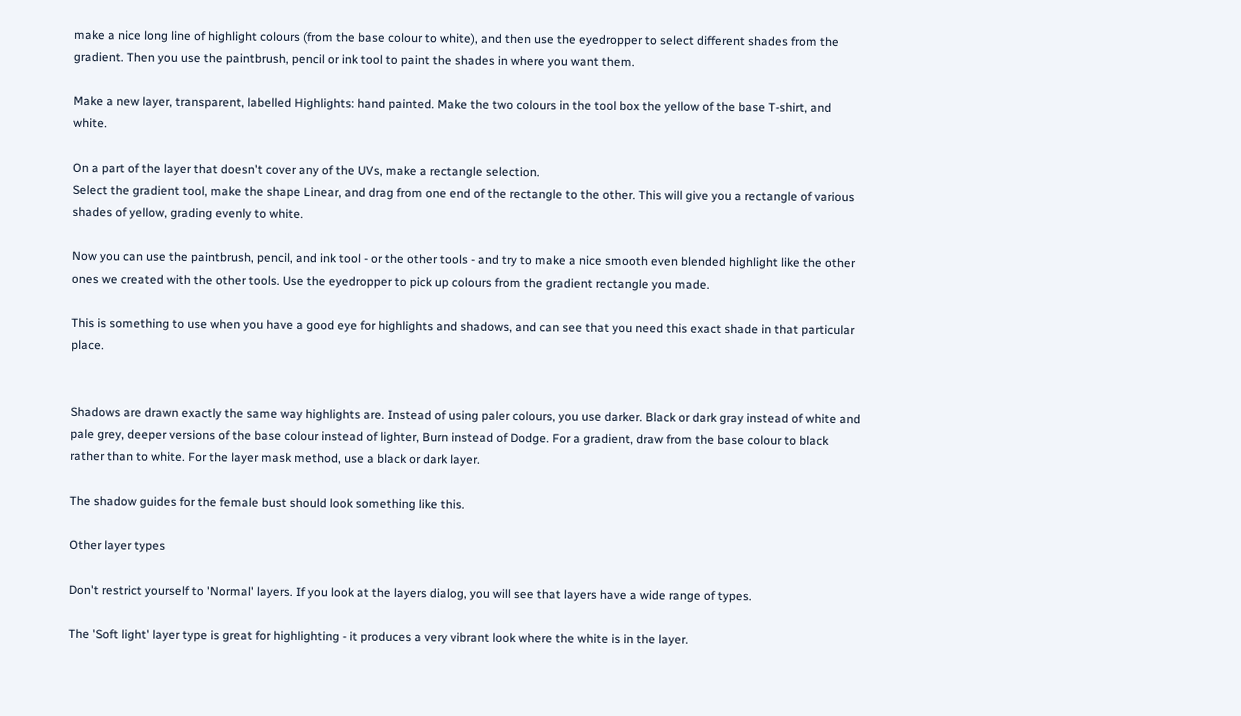make a nice long line of highlight colours (from the base colour to white), and then use the eyedropper to select different shades from the gradient. Then you use the paintbrush, pencil or ink tool to paint the shades in where you want them.

Make a new layer, transparent, labelled Highlights: hand painted. Make the two colours in the tool box the yellow of the base T-shirt, and white.

On a part of the layer that doesn't cover any of the UVs, make a rectangle selection.
Select the gradient tool, make the shape Linear, and drag from one end of the rectangle to the other. This will give you a rectangle of various shades of yellow, grading evenly to white.

Now you can use the paintbrush, pencil, and ink tool - or the other tools - and try to make a nice smooth even blended highlight like the other ones we created with the other tools. Use the eyedropper to pick up colours from the gradient rectangle you made.

This is something to use when you have a good eye for highlights and shadows, and can see that you need this exact shade in that particular place.


Shadows are drawn exactly the same way highlights are. Instead of using paler colours, you use darker. Black or dark gray instead of white and pale grey, deeper versions of the base colour instead of lighter, Burn instead of Dodge. For a gradient, draw from the base colour to black rather than to white. For the layer mask method, use a black or dark layer.

The shadow guides for the female bust should look something like this.

Other layer types

Don't restrict yourself to 'Normal' layers. If you look at the layers dialog, you will see that layers have a wide range of types.

The 'Soft light' layer type is great for highlighting - it produces a very vibrant look where the white is in the layer.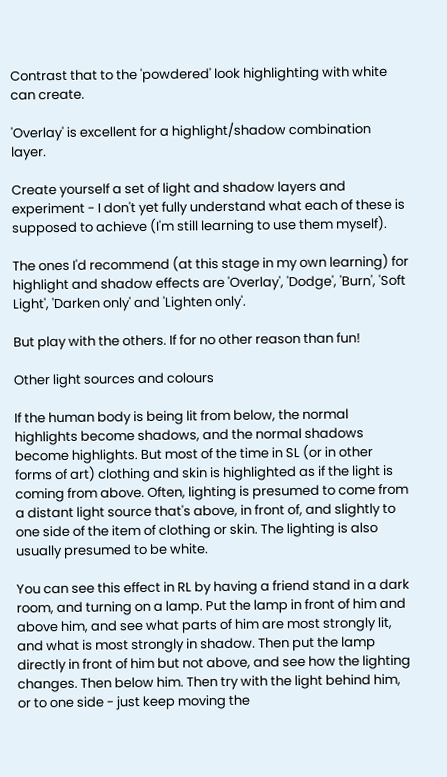Contrast that to the 'powdered' look highlighting with white can create.

'Overlay' is excellent for a highlight/shadow combination layer.

Create yourself a set of light and shadow layers and experiment - I don't yet fully understand what each of these is supposed to achieve (I'm still learning to use them myself).

The ones I'd recommend (at this stage in my own learning) for highlight and shadow effects are 'Overlay', 'Dodge', 'Burn', 'Soft Light', 'Darken only' and 'Lighten only'.

But play with the others. If for no other reason than fun!

Other light sources and colours

If the human body is being lit from below, the normal highlights become shadows, and the normal shadows become highlights. But most of the time in SL (or in other forms of art) clothing and skin is highlighted as if the light is coming from above. Often, lighting is presumed to come from a distant light source that's above, in front of, and slightly to one side of the item of clothing or skin. The lighting is also usually presumed to be white.

You can see this effect in RL by having a friend stand in a dark room, and turning on a lamp. Put the lamp in front of him and above him, and see what parts of him are most strongly lit, and what is most strongly in shadow. Then put the lamp directly in front of him but not above, and see how the lighting changes. Then below him. Then try with the light behind him, or to one side - just keep moving the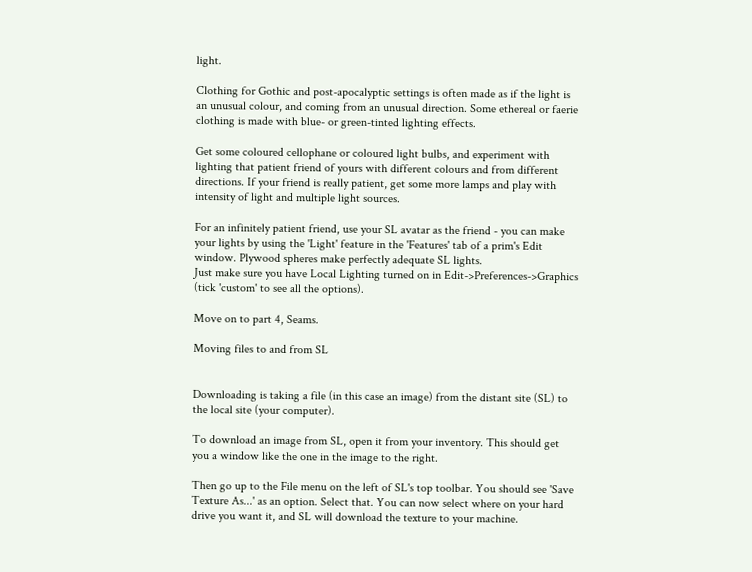light.

Clothing for Gothic and post-apocalyptic settings is often made as if the light is an unusual colour, and coming from an unusual direction. Some ethereal or faerie clothing is made with blue- or green-tinted lighting effects.

Get some coloured cellophane or coloured light bulbs, and experiment with lighting that patient friend of yours with different colours and from different directions. If your friend is really patient, get some more lamps and play with intensity of light and multiple light sources.

For an infinitely patient friend, use your SL avatar as the friend - you can make your lights by using the 'Light' feature in the 'Features' tab of a prim's Edit window. Plywood spheres make perfectly adequate SL lights.
Just make sure you have Local Lighting turned on in Edit->Preferences->Graphics (tick 'custom' to see all the options).

Move on to part 4, Seams.

Moving files to and from SL


Downloading is taking a file (in this case an image) from the distant site (SL) to the local site (your computer).

To download an image from SL, open it from your inventory. This should get you a window like the one in the image to the right.

Then go up to the File menu on the left of SL's top toolbar. You should see 'Save Texture As...' as an option. Select that. You can now select where on your hard drive you want it, and SL will download the texture to your machine.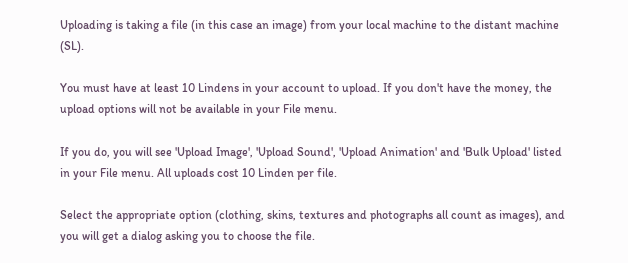Uploading is taking a file (in this case an image) from your local machine to the distant machine (SL).

You must have at least 10 Lindens in your account to upload. If you don't have the money, the upload options will not be available in your File menu.

If you do, you will see 'Upload Image', 'Upload Sound', 'Upload Animation' and 'Bulk Upload' listed in your File menu. All uploads cost 10 Linden per file.

Select the appropriate option (clothing, skins, textures and photographs all count as images), and you will get a dialog asking you to choose the file.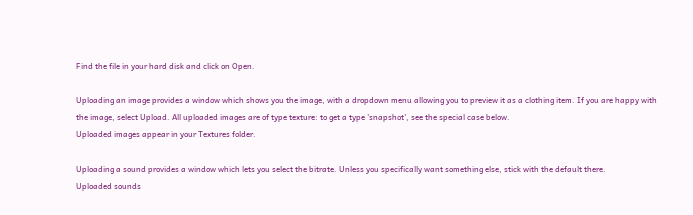Find the file in your hard disk and click on Open.

Uploading an image provides a window which shows you the image, with a dropdown menu allowing you to preview it as a clothing item. If you are happy with the image, select Upload. All uploaded images are of type texture: to get a type 'snapshot', see the special case below.
Uploaded images appear in your Textures folder.

Uploading a sound provides a window which lets you select the bitrate. Unless you specifically want something else, stick with the default there.
Uploaded sounds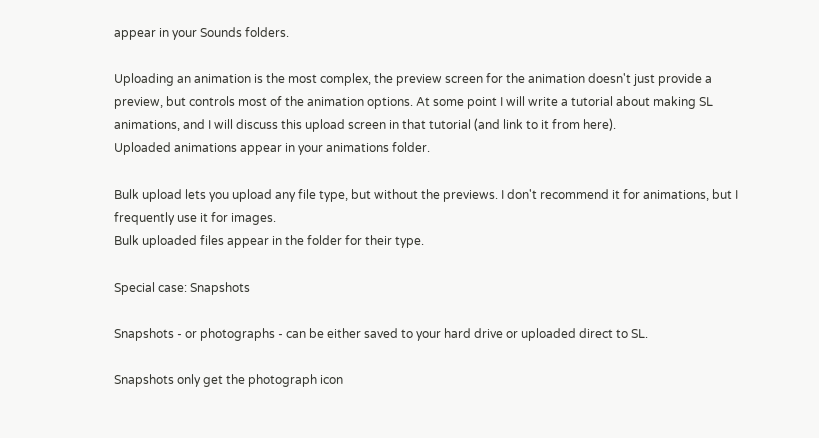appear in your Sounds folders.

Uploading an animation is the most complex, the preview screen for the animation doesn't just provide a preview, but controls most of the animation options. At some point I will write a tutorial about making SL animations, and I will discuss this upload screen in that tutorial (and link to it from here).
Uploaded animations appear in your animations folder.

Bulk upload lets you upload any file type, but without the previews. I don't recommend it for animations, but I frequently use it for images.
Bulk uploaded files appear in the folder for their type.

Special case: Snapshots

Snapshots - or photographs - can be either saved to your hard drive or uploaded direct to SL.

Snapshots only get the photograph icon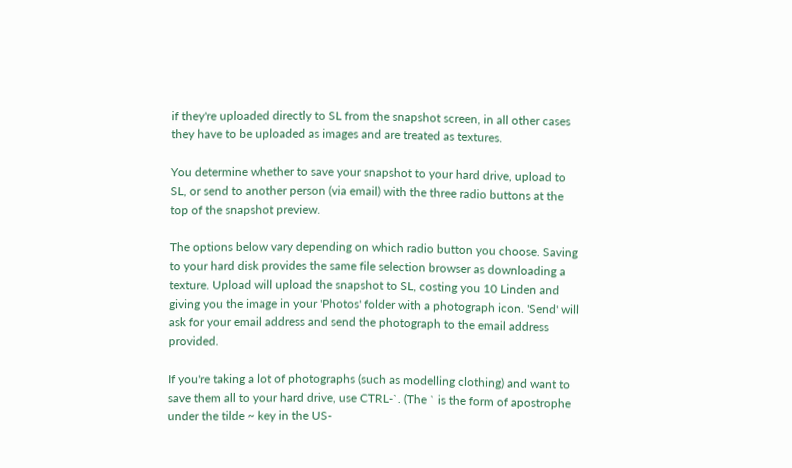if they're uploaded directly to SL from the snapshot screen, in all other cases they have to be uploaded as images and are treated as textures.

You determine whether to save your snapshot to your hard drive, upload to SL, or send to another person (via email) with the three radio buttons at the top of the snapshot preview.

The options below vary depending on which radio button you choose. Saving to your hard disk provides the same file selection browser as downloading a texture. Upload will upload the snapshot to SL, costing you 10 Linden and giving you the image in your 'Photos' folder with a photograph icon. 'Send' will ask for your email address and send the photograph to the email address provided.

If you're taking a lot of photographs (such as modelling clothing) and want to save them all to your hard drive, use CTRL-`. (The ` is the form of apostrophe under the tilde ~ key in the US-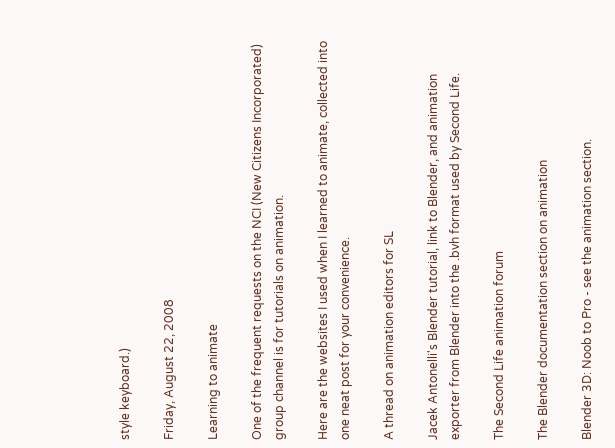style keyboard.)

Friday, August 22, 2008

Learning to animate

One of the frequent requests on the NCI (New Citizens Incorporated) group channel is for tutorials on animation.

Here are the websites I used when I learned to animate, collected into one neat post for your convenience.

A thread on animation editors for SL

Jacek Antonelli's Blender tutorial, link to Blender, and animation exporter from Blender into the .bvh format used by Second Life.

The Second Life animation forum

The Blender documentation section on animation

Blender 3D: Noob to Pro - see the animation section.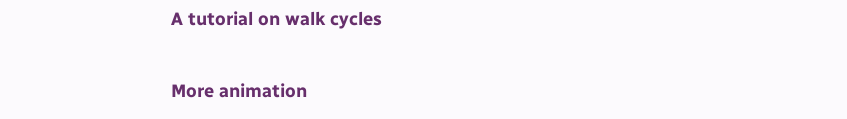A tutorial on walk cycles

More animation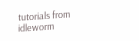tutorials from idleworm